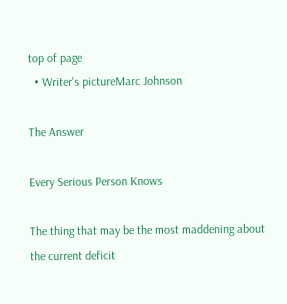top of page
  • Writer's pictureMarc Johnson

The Answer

Every Serious Person Knows

The thing that may be the most maddening about the current deficit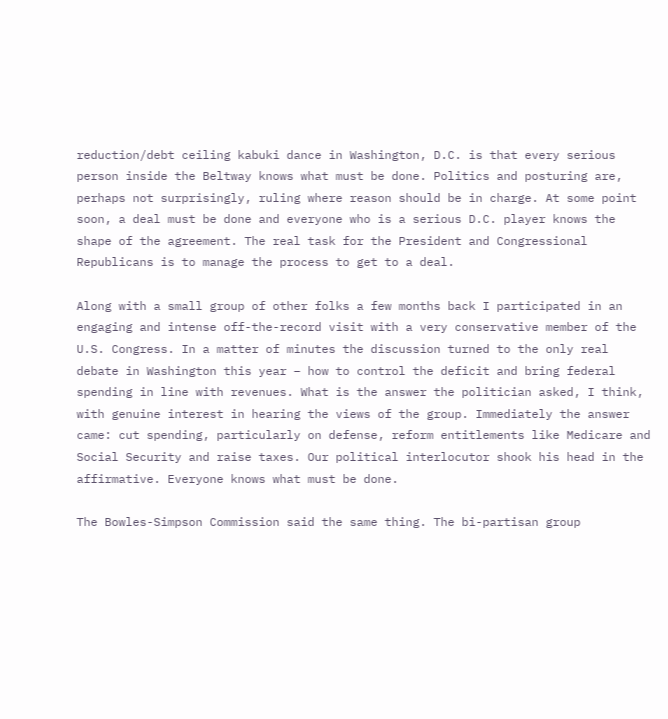reduction/debt ceiling kabuki dance in Washington, D.C. is that every serious person inside the Beltway knows what must be done. Politics and posturing are, perhaps not surprisingly, ruling where reason should be in charge. At some point soon, a deal must be done and everyone who is a serious D.C. player knows the shape of the agreement. The real task for the President and Congressional Republicans is to manage the process to get to a deal.

Along with a small group of other folks a few months back I participated in an engaging and intense off-the-record visit with a very conservative member of the U.S. Congress. In a matter of minutes the discussion turned to the only real debate in Washington this year – how to control the deficit and bring federal spending in line with revenues. What is the answer the politician asked, I think, with genuine interest in hearing the views of the group. Immediately the answer came: cut spending, particularly on defense, reform entitlements like Medicare and Social Security and raise taxes. Our political interlocutor shook his head in the affirmative. Everyone knows what must be done.

The Bowles-Simpson Commission said the same thing. The bi-partisan group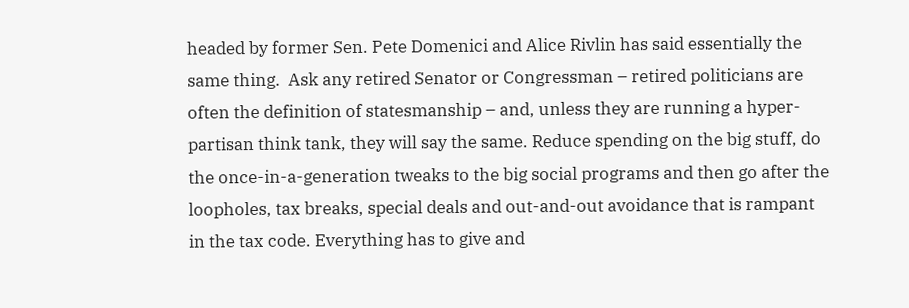headed by former Sen. Pete Domenici and Alice Rivlin has said essentially the same thing.  Ask any retired Senator or Congressman – retired politicians are often the definition of statesmanship – and, unless they are running a hyper-partisan think tank, they will say the same. Reduce spending on the big stuff, do the once-in-a-generation tweaks to the big social programs and then go after the loopholes, tax breaks, special deals and out-and-out avoidance that is rampant in the tax code. Everything has to give and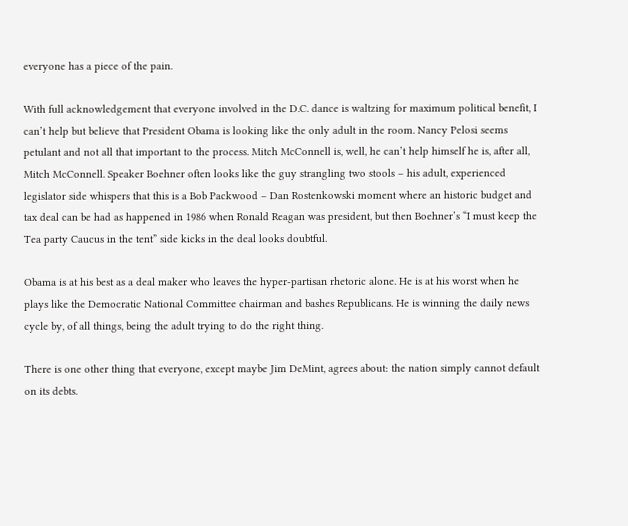everyone has a piece of the pain.

With full acknowledgement that everyone involved in the D.C. dance is waltzing for maximum political benefit, I can’t help but believe that President Obama is looking like the only adult in the room. Nancy Pelosi seems petulant and not all that important to the process. Mitch McConnell is, well, he can’t help himself he is, after all, Mitch McConnell. Speaker Boehner often looks like the guy strangling two stools – his adult, experienced legislator side whispers that this is a Bob Packwood – Dan Rostenkowski moment where an historic budget and tax deal can be had as happened in 1986 when Ronald Reagan was president, but then Boehner’s “I must keep the Tea party Caucus in the tent” side kicks in the deal looks doubtful.

Obama is at his best as a deal maker who leaves the hyper-partisan rhetoric alone. He is at his worst when he plays like the Democratic National Committee chairman and bashes Republicans. He is winning the daily news cycle by, of all things, being the adult trying to do the right thing.

There is one other thing that everyone, except maybe Jim DeMint, agrees about: the nation simply cannot default on its debts.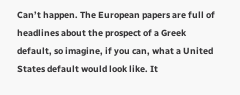Can’t happen. The European papers are full of headlines about the prospect of a Greek default, so imagine, if you can, what a United States default would look like. It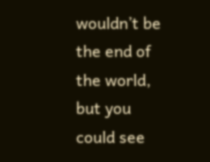wouldn’t be the end of the world, but you could see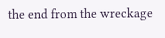the end from the wreckage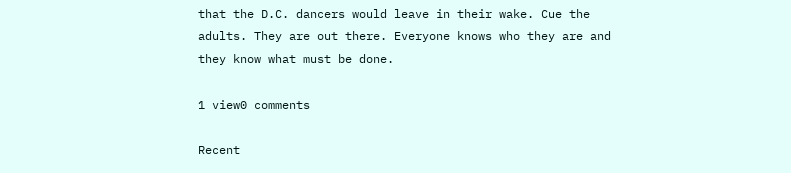that the D.C. dancers would leave in their wake. Cue the adults. They are out there. Everyone knows who they are and they know what must be done.

1 view0 comments

Recent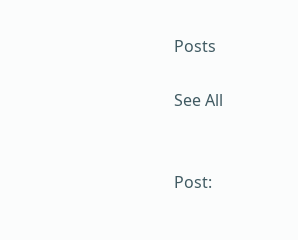Posts

See All


Post: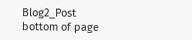Blog2_Post
bottom of page